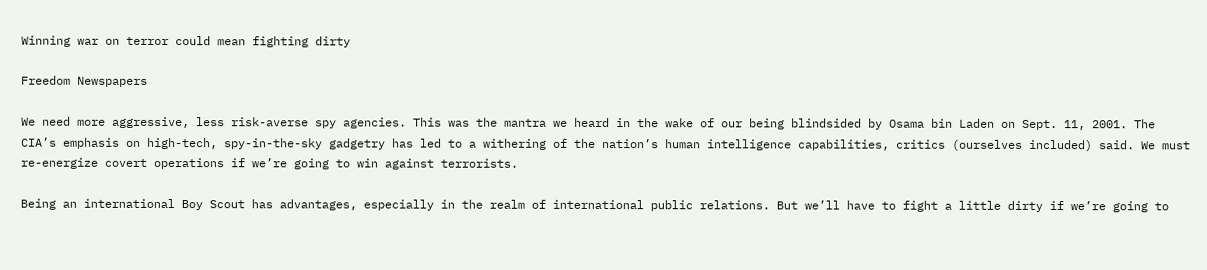Winning war on terror could mean fighting dirty

Freedom Newspapers

We need more aggressive, less risk-averse spy agencies. This was the mantra we heard in the wake of our being blindsided by Osama bin Laden on Sept. 11, 2001. The CIA’s emphasis on high-tech, spy-in-the-sky gadgetry has led to a withering of the nation’s human intelligence capabilities, critics (ourselves included) said. We must re-energize covert operations if we’re going to win against terrorists.

Being an international Boy Scout has advantages, especially in the realm of international public relations. But we’ll have to fight a little dirty if we’re going to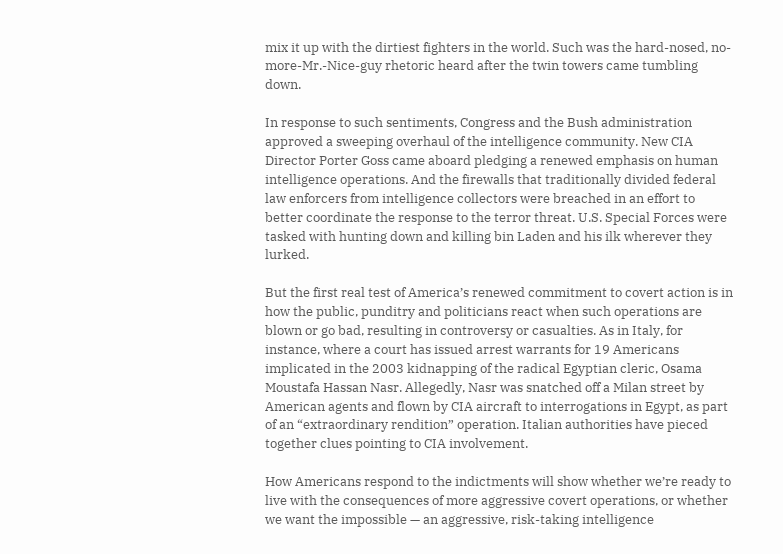mix it up with the dirtiest fighters in the world. Such was the hard-nosed, no-more-Mr.-Nice-guy rhetoric heard after the twin towers came tumbling down.

In response to such sentiments, Congress and the Bush administration approved a sweeping overhaul of the intelligence community. New CIA Director Porter Goss came aboard pledging a renewed emphasis on human intelligence operations. And the firewalls that traditionally divided federal law enforcers from intelligence collectors were breached in an effort to better coordinate the response to the terror threat. U.S. Special Forces were tasked with hunting down and killing bin Laden and his ilk wherever they lurked.

But the first real test of America’s renewed commitment to covert action is in how the public, punditry and politicians react when such operations are blown or go bad, resulting in controversy or casualties. As in Italy, for instance, where a court has issued arrest warrants for 19 Americans implicated in the 2003 kidnapping of the radical Egyptian cleric, Osama Moustafa Hassan Nasr. Allegedly, Nasr was snatched off a Milan street by American agents and flown by CIA aircraft to interrogations in Egypt, as part of an “extraordinary rendition” operation. Italian authorities have pieced together clues pointing to CIA involvement.

How Americans respond to the indictments will show whether we’re ready to live with the consequences of more aggressive covert operations, or whether we want the impossible — an aggressive, risk-taking intelligence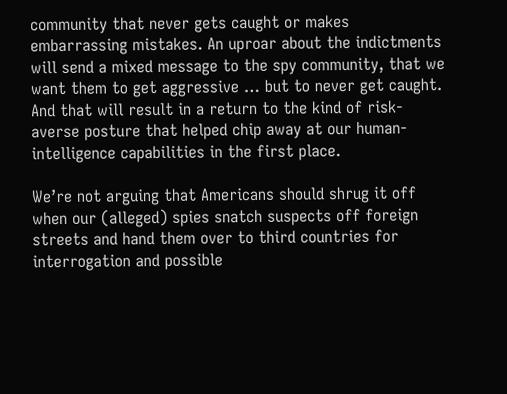community that never gets caught or makes embarrassing mistakes. An uproar about the indictments will send a mixed message to the spy community, that we want them to get aggressive … but to never get caught. And that will result in a return to the kind of risk-averse posture that helped chip away at our human-intelligence capabilities in the first place.

We’re not arguing that Americans should shrug it off when our (alleged) spies snatch suspects off foreign streets and hand them over to third countries for interrogation and possible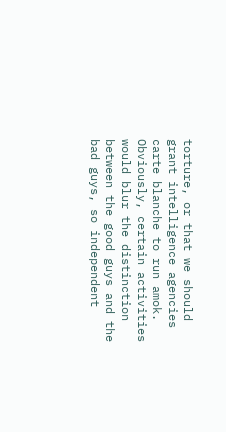torture, or that we should grant intelligence agencies carte blanche to run amok. Obviously, certain activities would blur the distinction between the good guys and the bad guys, so independent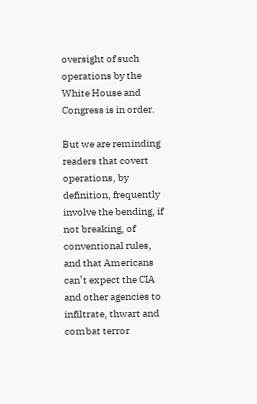oversight of such operations by the White House and Congress is in order.

But we are reminding readers that covert operations, by definition, frequently involve the bending, if not breaking, of conventional rules, and that Americans can’t expect the CIA and other agencies to infiltrate, thwart and combat terror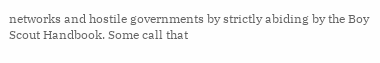networks and hostile governments by strictly abiding by the Boy Scout Handbook. Some call that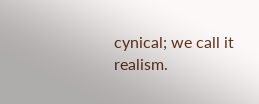cynical; we call it realism.